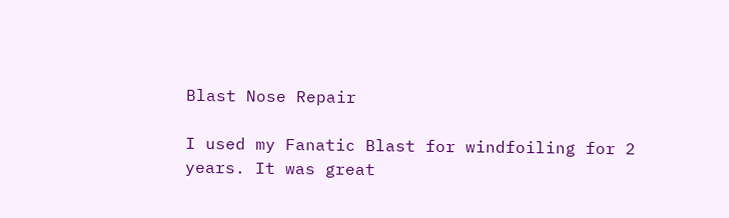Blast Nose Repair

I used my Fanatic Blast for windfoiling for 2 years. It was great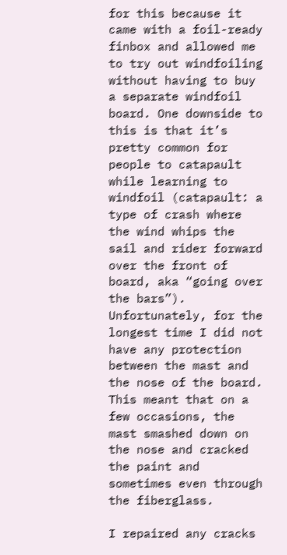for this because it came with a foil-ready finbox and allowed me to try out windfoiling without having to buy a separate windfoil board. One downside to this is that it’s pretty common for people to catapault while learning to windfoil (catapault: a type of crash where the wind whips the sail and rider forward over the front of board, aka “going over the bars”). Unfortunately, for the longest time I did not have any protection between the mast and the nose of the board. This meant that on a few occasions, the mast smashed down on the nose and cracked the paint and sometimes even through the fiberglass.

I repaired any cracks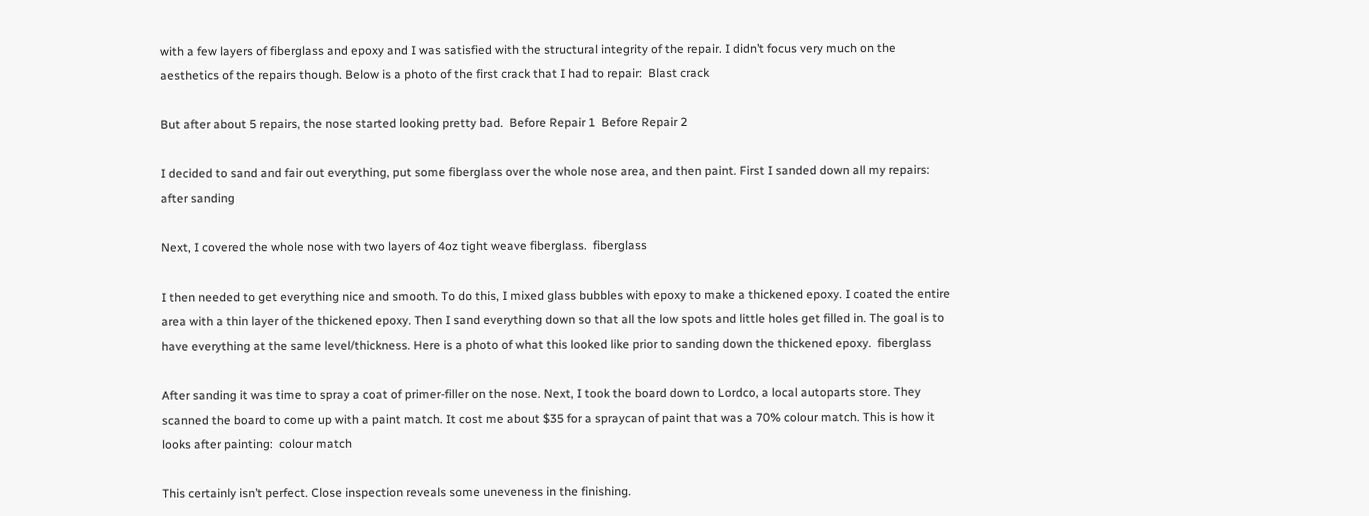with a few layers of fiberglass and epoxy and I was satisfied with the structural integrity of the repair. I didn’t focus very much on the aesthetics of the repairs though. Below is a photo of the first crack that I had to repair:  Blast crack

But after about 5 repairs, the nose started looking pretty bad.  Before Repair 1  Before Repair 2

I decided to sand and fair out everything, put some fiberglass over the whole nose area, and then paint. First I sanded down all my repairs:  after sanding

Next, I covered the whole nose with two layers of 4oz tight weave fiberglass.  fiberglass

I then needed to get everything nice and smooth. To do this, I mixed glass bubbles with epoxy to make a thickened epoxy. I coated the entire area with a thin layer of the thickened epoxy. Then I sand everything down so that all the low spots and little holes get filled in. The goal is to have everything at the same level/thickness. Here is a photo of what this looked like prior to sanding down the thickened epoxy.  fiberglass

After sanding it was time to spray a coat of primer-filler on the nose. Next, I took the board down to Lordco, a local autoparts store. They scanned the board to come up with a paint match. It cost me about $35 for a spraycan of paint that was a 70% colour match. This is how it looks after painting:  colour match

This certainly isn’t perfect. Close inspection reveals some uneveness in the finishing.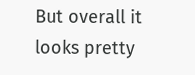But overall it looks pretty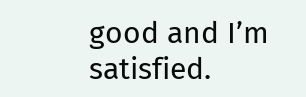good and I’m satisfied.